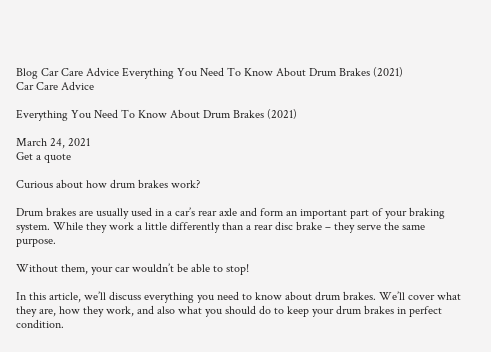Blog Car Care Advice Everything You Need To Know About Drum Brakes (2021)
Car Care Advice

Everything You Need To Know About Drum Brakes (2021)

March 24, 2021
Get a quote

Curious about how drum brakes work?

Drum brakes are usually used in a car’s rear axle and form an important part of your braking system. While they work a little differently than a rear disc brake – they serve the same purpose.

Without them, your car wouldn’t be able to stop!

In this article, we’ll discuss everything you need to know about drum brakes. We’ll cover what they are, how they work, and also what you should do to keep your drum brakes in perfect condition.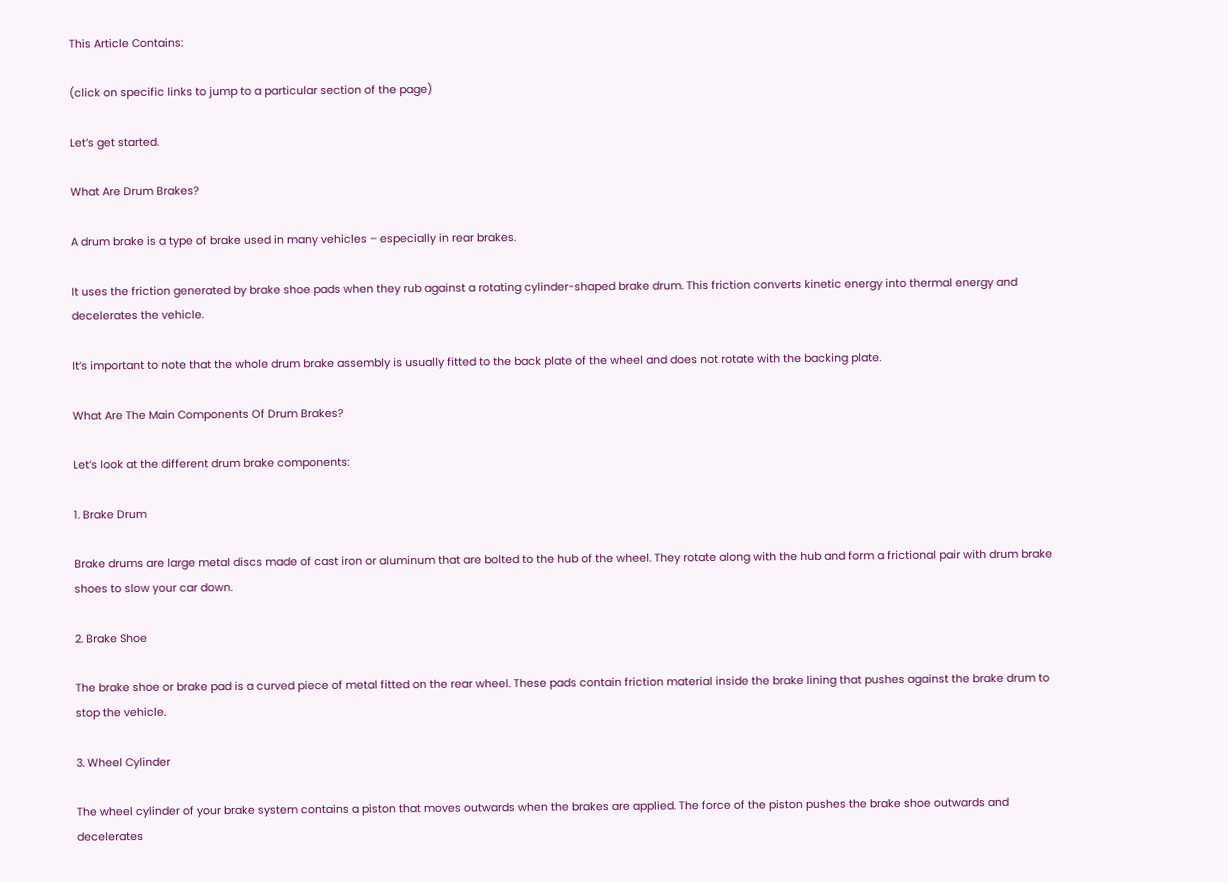This Article Contains:

(click on specific links to jump to a particular section of the page)

Let’s get started.

What Are Drum Brakes?

A drum brake is a type of brake used in many vehicles – especially in rear brakes.

It uses the friction generated by brake shoe pads when they rub against a rotating cylinder-shaped brake drum. This friction converts kinetic energy into thermal energy and decelerates the vehicle.

It’s important to note that the whole drum brake assembly is usually fitted to the back plate of the wheel and does not rotate with the backing plate.

What Are The Main Components Of Drum Brakes?

Let’s look at the different drum brake components:

1. Brake Drum

Brake drums are large metal discs made of cast iron or aluminum that are bolted to the hub of the wheel. They rotate along with the hub and form a frictional pair with drum brake shoes to slow your car down.

2. Brake Shoe

The brake shoe or brake pad is a curved piece of metal fitted on the rear wheel. These pads contain friction material inside the brake lining that pushes against the brake drum to stop the vehicle.

3. Wheel Cylinder

The wheel cylinder of your brake system contains a piston that moves outwards when the brakes are applied. The force of the piston pushes the brake shoe outwards and decelerates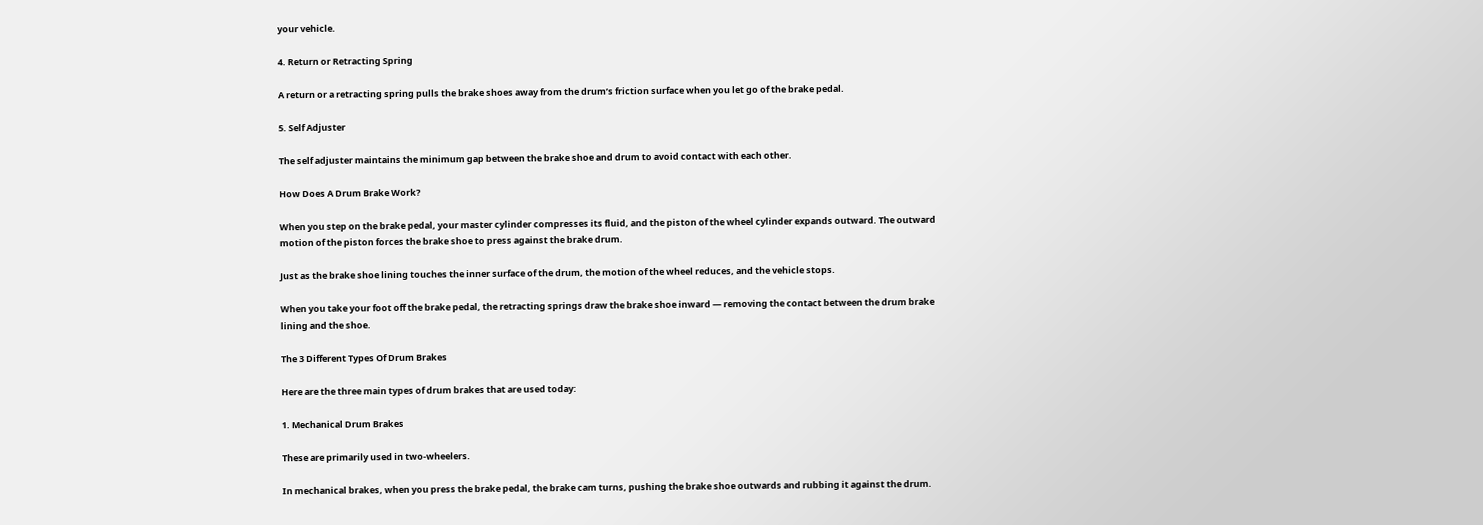your vehicle.

4. Return or Retracting Spring

A return or a retracting spring pulls the brake shoes away from the drum’s friction surface when you let go of the brake pedal.

5. Self Adjuster

The self adjuster maintains the minimum gap between the brake shoe and drum to avoid contact with each other.

How Does A Drum Brake Work?

When you step on the brake pedal, your master cylinder compresses its fluid, and the piston of the wheel cylinder expands outward. The outward motion of the piston forces the brake shoe to press against the brake drum.

Just as the brake shoe lining touches the inner surface of the drum, the motion of the wheel reduces, and the vehicle stops.

When you take your foot off the brake pedal, the retracting springs draw the brake shoe inward — removing the contact between the drum brake lining and the shoe.

The 3 Different Types Of Drum Brakes

Here are the three main types of drum brakes that are used today:

1. Mechanical Drum Brakes

These are primarily used in two-wheelers.

In mechanical brakes, when you press the brake pedal, the brake cam turns, pushing the brake shoe outwards and rubbing it against the drum.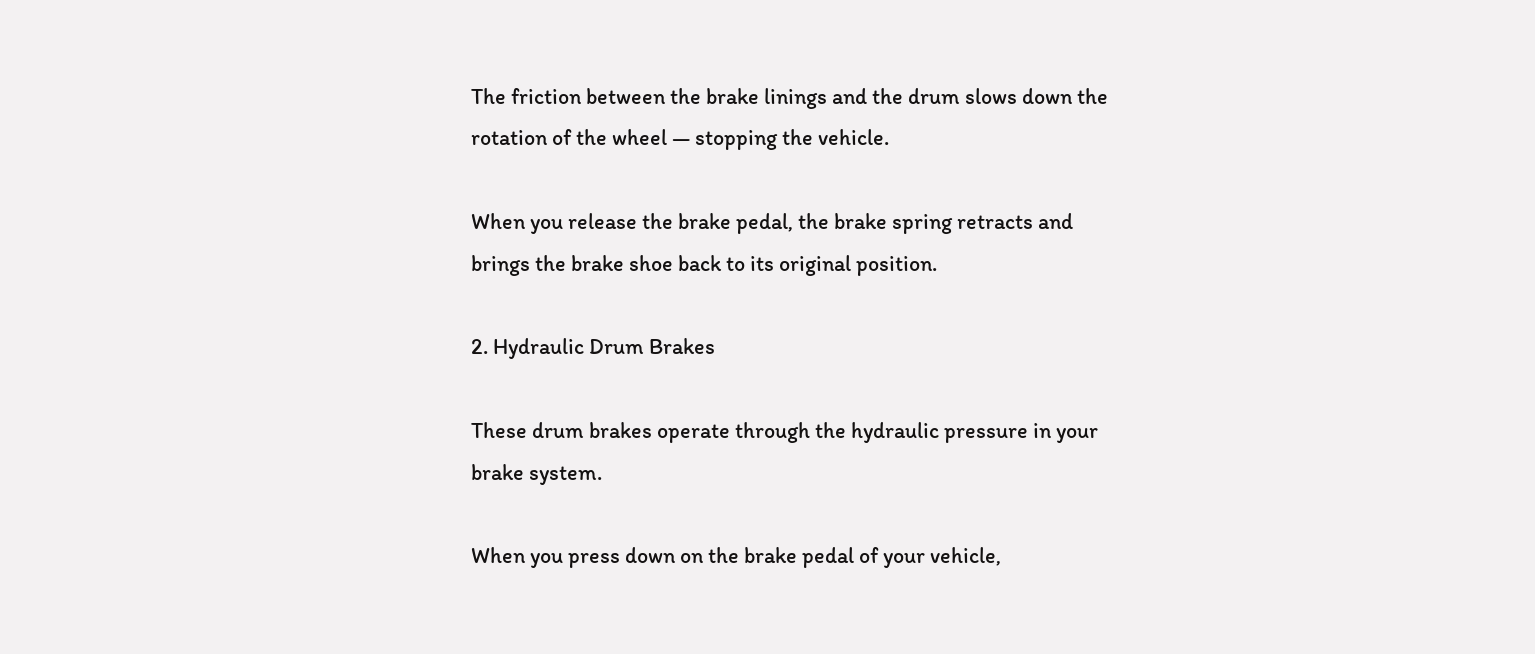The friction between the brake linings and the drum slows down the rotation of the wheel — stopping the vehicle.

When you release the brake pedal, the brake spring retracts and brings the brake shoe back to its original position.

2. Hydraulic Drum Brakes

These drum brakes operate through the hydraulic pressure in your brake system.

When you press down on the brake pedal of your vehicle,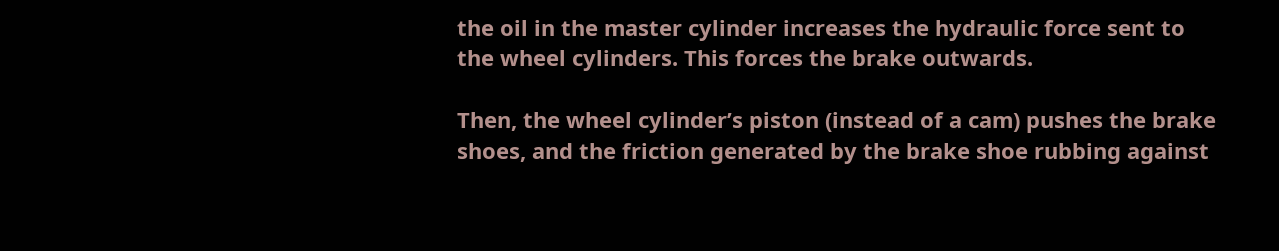the oil in the master cylinder increases the hydraulic force sent to the wheel cylinders. This forces the brake outwards.

Then, the wheel cylinder’s piston (instead of a cam) pushes the brake shoes, and the friction generated by the brake shoe rubbing against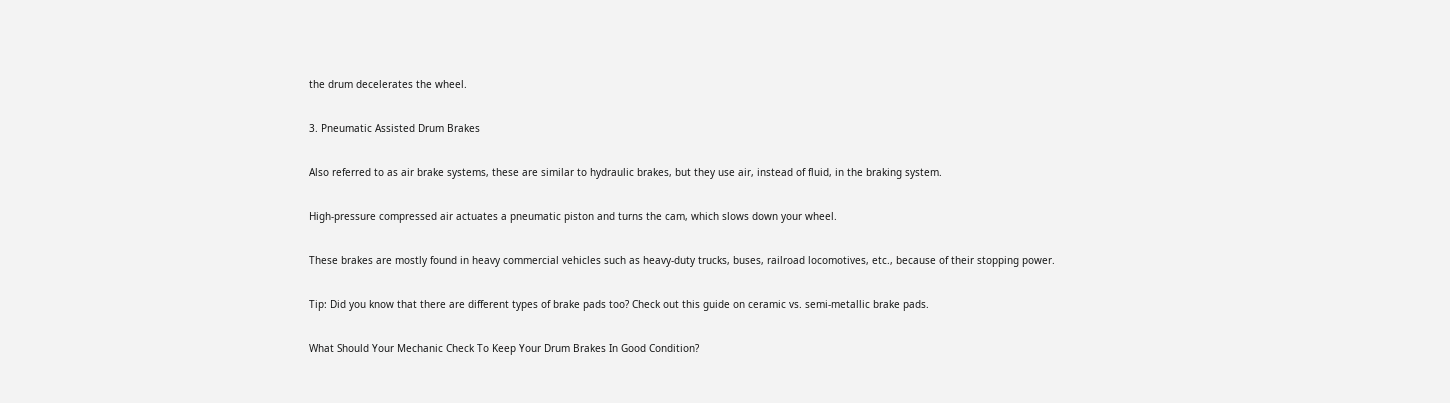the drum decelerates the wheel.

3. Pneumatic Assisted Drum Brakes

Also referred to as air brake systems, these are similar to hydraulic brakes, but they use air, instead of fluid, in the braking system.

High-pressure compressed air actuates a pneumatic piston and turns the cam, which slows down your wheel.

These brakes are mostly found in heavy commercial vehicles such as heavy-duty trucks, buses, railroad locomotives, etc., because of their stopping power.

Tip: Did you know that there are different types of brake pads too? Check out this guide on ceramic vs. semi-metallic brake pads.

What Should Your Mechanic Check To Keep Your Drum Brakes In Good Condition?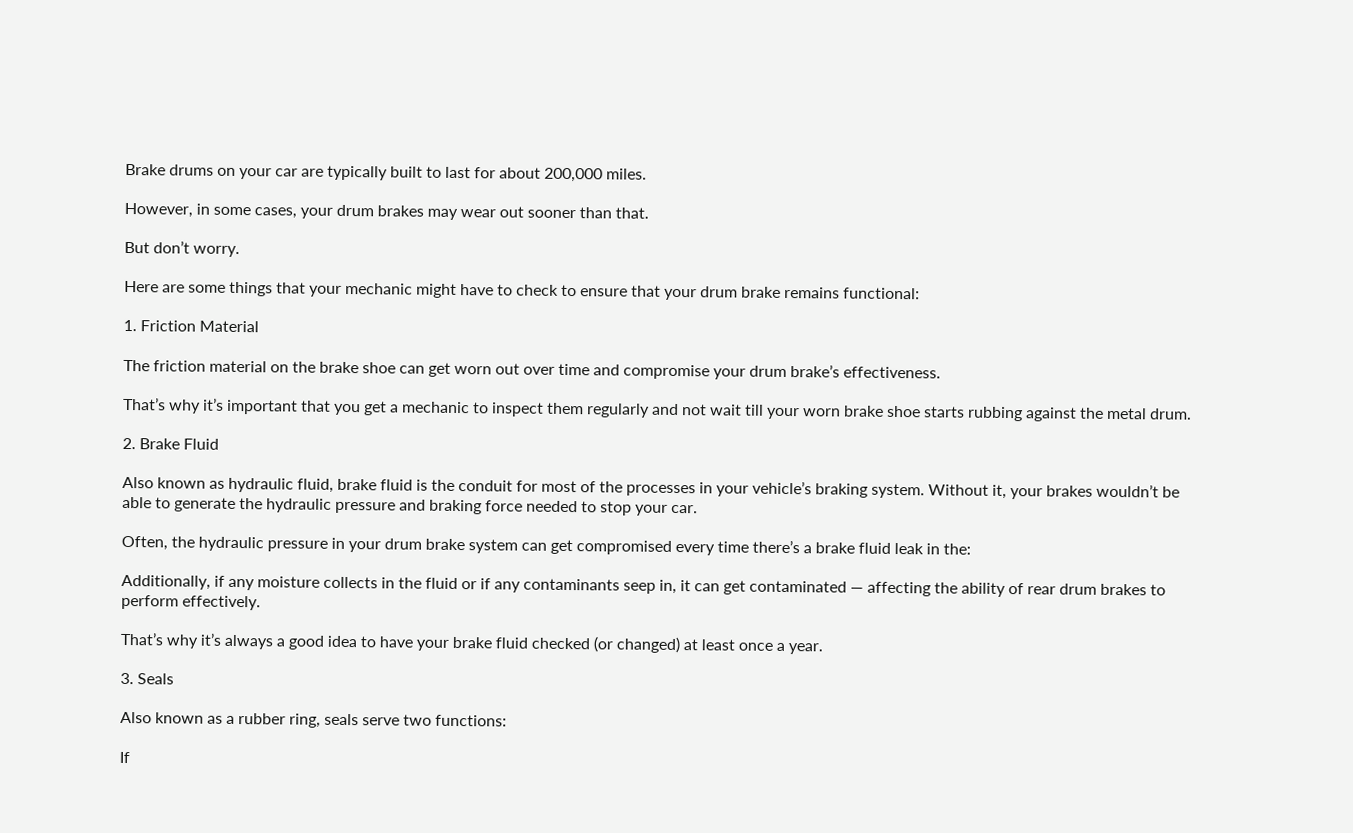Brake drums on your car are typically built to last for about 200,000 miles.

However, in some cases, your drum brakes may wear out sooner than that.

But don’t worry.

Here are some things that your mechanic might have to check to ensure that your drum brake remains functional:

1. Friction Material

The friction material on the brake shoe can get worn out over time and compromise your drum brake’s effectiveness.

That’s why it’s important that you get a mechanic to inspect them regularly and not wait till your worn brake shoe starts rubbing against the metal drum.

2. Brake Fluid

Also known as hydraulic fluid, brake fluid is the conduit for most of the processes in your vehicle’s braking system. Without it, your brakes wouldn’t be able to generate the hydraulic pressure and braking force needed to stop your car.

Often, the hydraulic pressure in your drum brake system can get compromised every time there’s a brake fluid leak in the:

Additionally, if any moisture collects in the fluid or if any contaminants seep in, it can get contaminated — affecting the ability of rear drum brakes to perform effectively.

That’s why it’s always a good idea to have your brake fluid checked (or changed) at least once a year.

3. Seals

Also known as a rubber ring, seals serve two functions:

If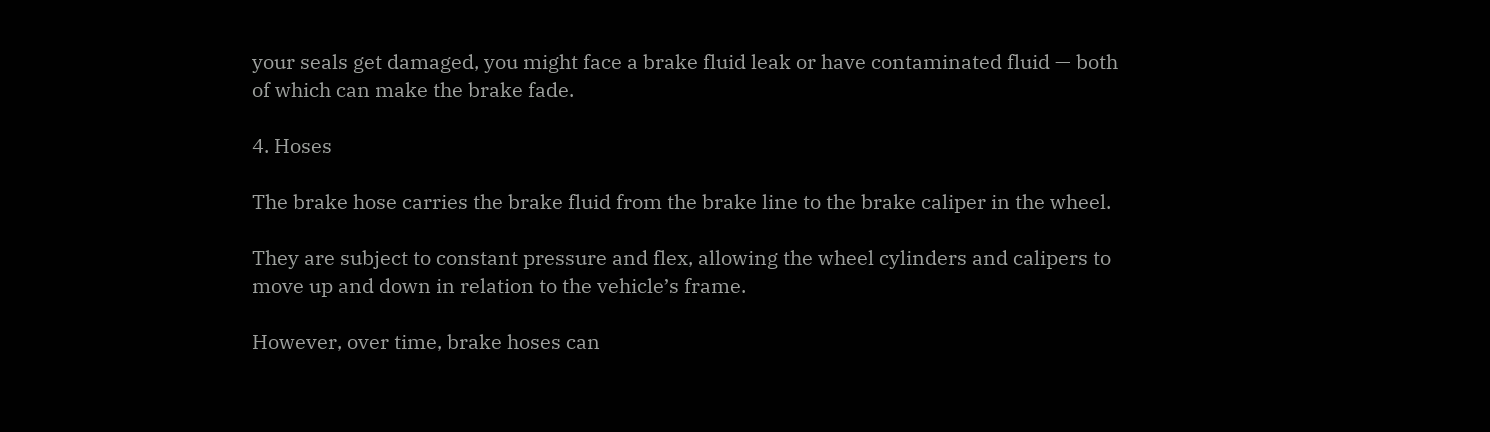your seals get damaged, you might face a brake fluid leak or have contaminated fluid — both of which can make the brake fade.

4. Hoses

The brake hose carries the brake fluid from the brake line to the brake caliper in the wheel.

They are subject to constant pressure and flex, allowing the wheel cylinders and calipers to move up and down in relation to the vehicle’s frame.

However, over time, brake hoses can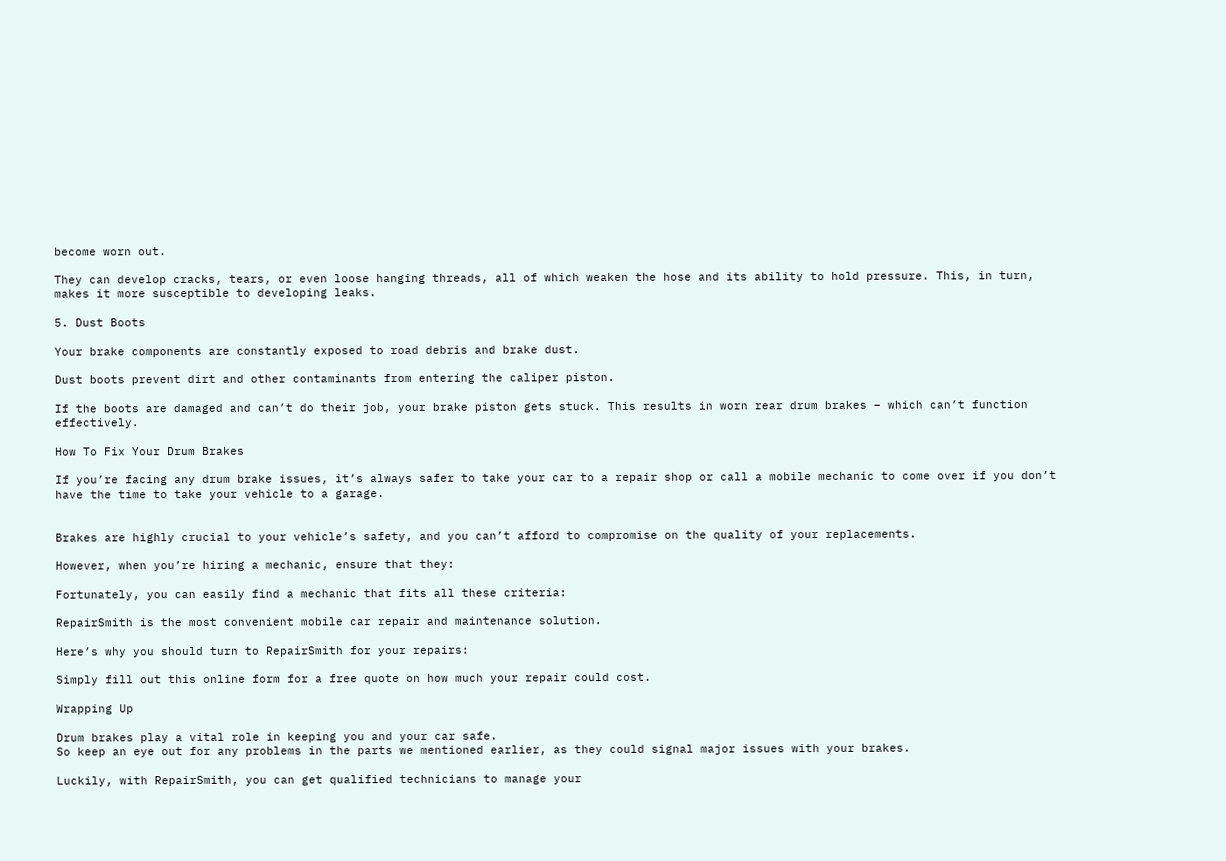become worn out.

They can develop cracks, tears, or even loose hanging threads, all of which weaken the hose and its ability to hold pressure. This, in turn, makes it more susceptible to developing leaks.

5. Dust Boots

Your brake components are constantly exposed to road debris and brake dust.

Dust boots prevent dirt and other contaminants from entering the caliper piston.

If the boots are damaged and can’t do their job, your brake piston gets stuck. This results in worn rear drum brakes – which can’t function effectively.

How To Fix Your Drum Brakes

If you’re facing any drum brake issues, it’s always safer to take your car to a repair shop or call a mobile mechanic to come over if you don’t have the time to take your vehicle to a garage.


Brakes are highly crucial to your vehicle’s safety, and you can’t afford to compromise on the quality of your replacements.

However, when you’re hiring a mechanic, ensure that they:

Fortunately, you can easily find a mechanic that fits all these criteria:

RepairSmith is the most convenient mobile car repair and maintenance solution.

Here’s why you should turn to RepairSmith for your repairs:

Simply fill out this online form for a free quote on how much your repair could cost.

Wrapping Up

Drum brakes play a vital role in keeping you and your car safe.
So keep an eye out for any problems in the parts we mentioned earlier, as they could signal major issues with your brakes.

Luckily, with RepairSmith, you can get qualified technicians to manage your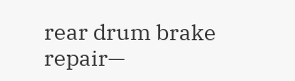rear drum brake repair—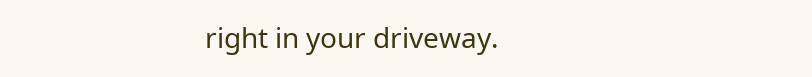right in your driveway.